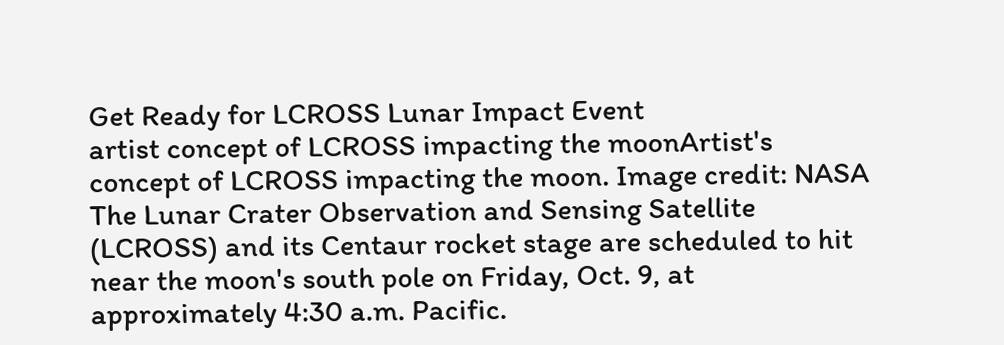Get Ready for LCROSS Lunar Impact Event
artist concept of LCROSS impacting the moonArtist's concept of LCROSS impacting the moon. Image credit: NASA The Lunar Crater Observation and Sensing Satellite (LCROSS) and its Centaur rocket stage are scheduled to hit near the moon's south pole on Friday, Oct. 9, at approximately 4:30 a.m. Pacific.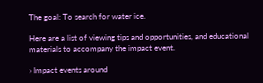The goal: To search for water ice.

Here are a list of viewing tips and opportunities, and educational materials to accompany the impact event.

› Impact events around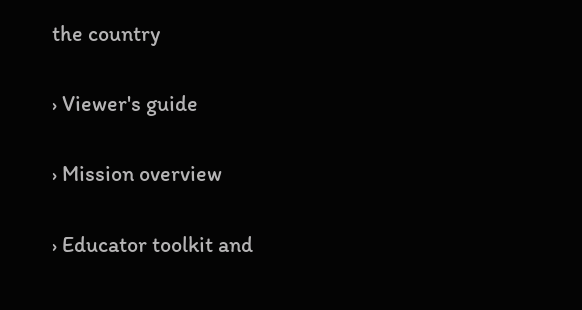the country

› Viewer's guide

› Mission overview

› Educator toolkit and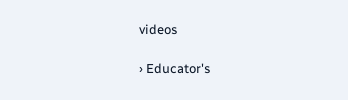videos

› Educator's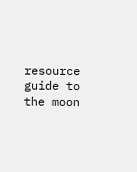resource guide to the moon